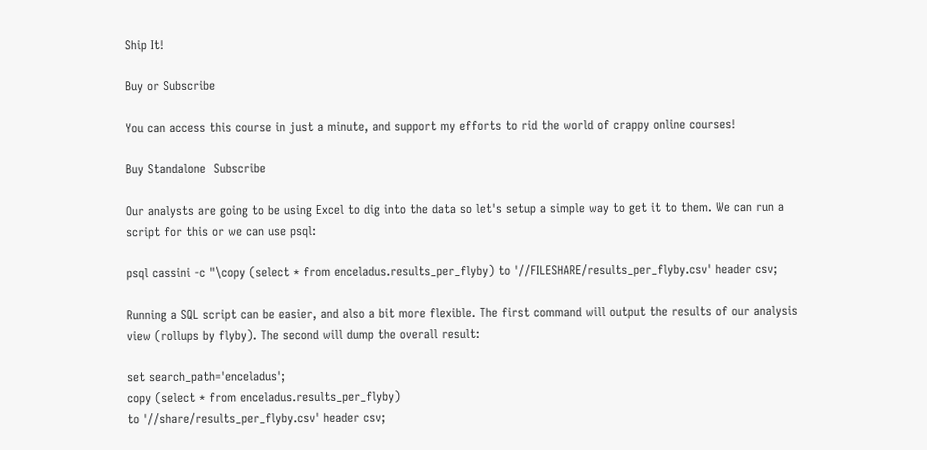Ship It!

Buy or Subscribe

You can access this course in just a minute, and support my efforts to rid the world of crappy online courses!

Buy Standalone  Subscribe

Our analysts are going to be using Excel to dig into the data so let's setup a simple way to get it to them. We can run a script for this or we can use psql:

psql cassini -c "\copy (select * from enceladus.results_per_flyby) to '//FILESHARE/results_per_flyby.csv' header csv;

Running a SQL script can be easier, and also a bit more flexible. The first command will output the results of our analysis view (rollups by flyby). The second will dump the overall result:

set search_path='enceladus';
copy (select * from enceladus.results_per_flyby)
to '//share/results_per_flyby.csv' header csv;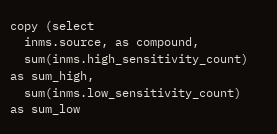copy (select
  inms.source, as compound,
  sum(inms.high_sensitivity_count) as sum_high,
  sum(inms.low_sensitivity_count) as sum_low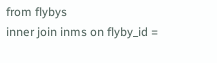from flybys
inner join inms on flyby_id =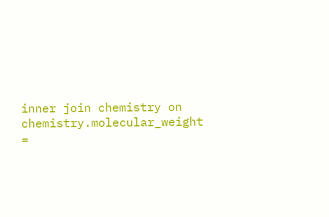inner join chemistry on chemistry.molecular_weight =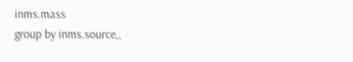inms.mass
group by inms.source,,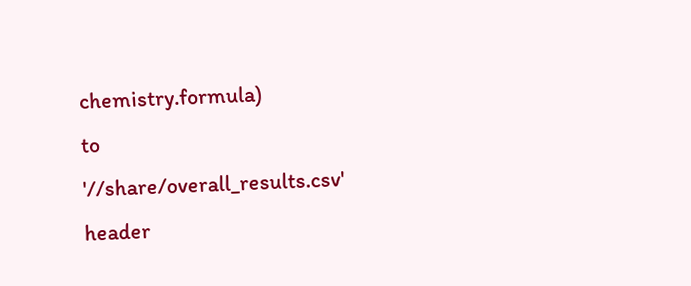chemistry.formula)
to '//share/overall_results.csv' header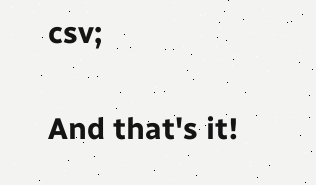csv;

And that's it!